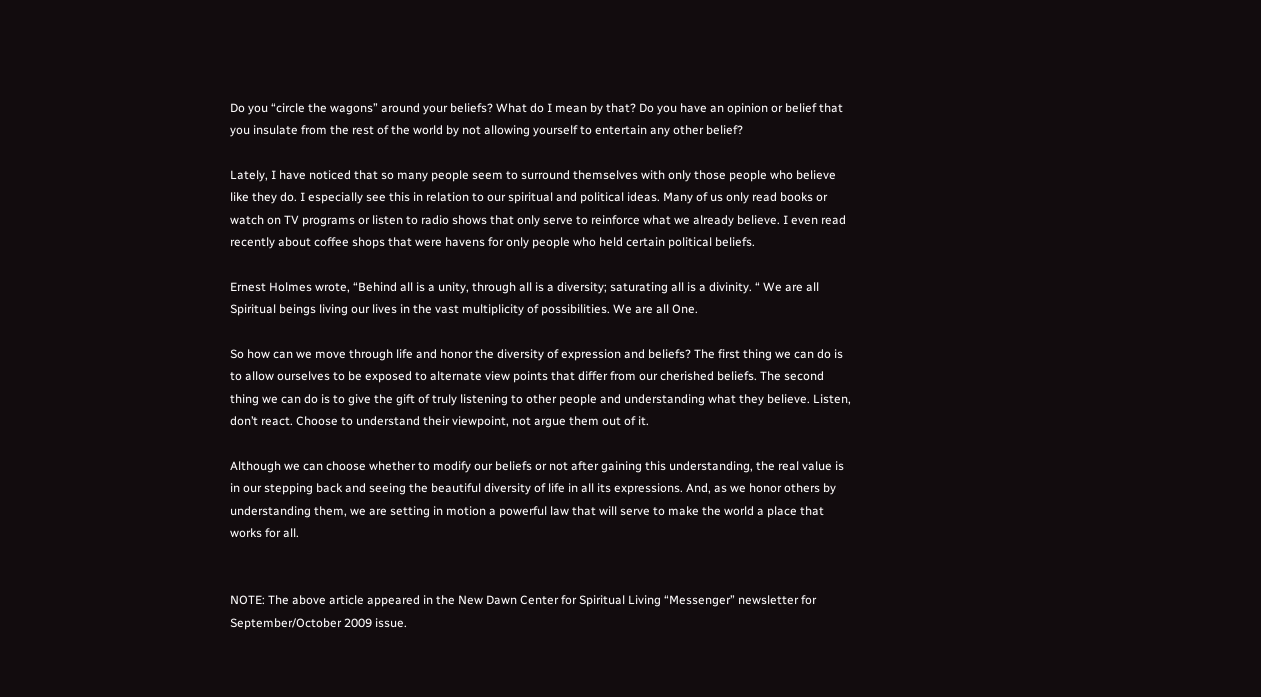Do you “circle the wagons” around your beliefs? What do I mean by that? Do you have an opinion or belief that you insulate from the rest of the world by not allowing yourself to entertain any other belief?

Lately, I have noticed that so many people seem to surround themselves with only those people who believe like they do. I especially see this in relation to our spiritual and political ideas. Many of us only read books or watch on TV programs or listen to radio shows that only serve to reinforce what we already believe. I even read recently about coffee shops that were havens for only people who held certain political beliefs.

Ernest Holmes wrote, “Behind all is a unity, through all is a diversity; saturating all is a divinity. “ We are all Spiritual beings living our lives in the vast multiplicity of possibilities. We are all One.

So how can we move through life and honor the diversity of expression and beliefs? The first thing we can do is to allow ourselves to be exposed to alternate view points that differ from our cherished beliefs. The second thing we can do is to give the gift of truly listening to other people and understanding what they believe. Listen, don’t react. Choose to understand their viewpoint, not argue them out of it.

Although we can choose whether to modify our beliefs or not after gaining this understanding, the real value is in our stepping back and seeing the beautiful diversity of life in all its expressions. And, as we honor others by understanding them, we are setting in motion a powerful law that will serve to make the world a place that works for all.


NOTE: The above article appeared in the New Dawn Center for Spiritual Living “Messenger” newsletter for September/October 2009 issue.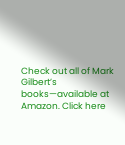Check out all of Mark Gilbert’s books—available at Amazon. Click here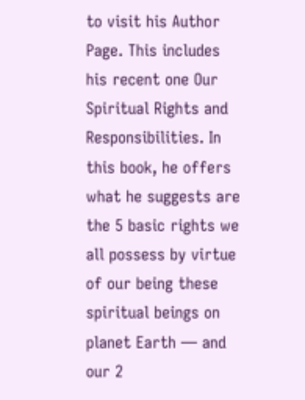to visit his Author Page. This includes his recent one Our Spiritual Rights and Responsibilities. In this book, he offers what he suggests are the 5 basic rights we all possess by virtue of our being these spiritual beings on planet Earth — and our 2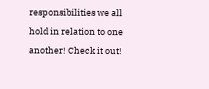responsibilities we all hold in relation to one another! Check it out!